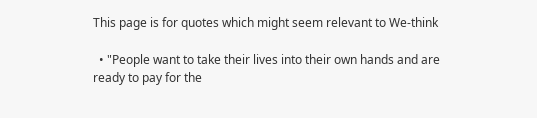This page is for quotes which might seem relevant to We-think

  • "People want to take their lives into their own hands and are ready to pay for the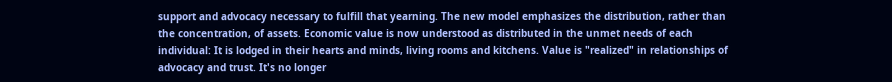support and advocacy necessary to fulfill that yearning. The new model emphasizes the distribution, rather than the concentration, of assets. Economic value is now understood as distributed in the unmet needs of each individual: It is lodged in their hearts and minds, living rooms and kitchens. Value is "realized" in relationships of advocacy and trust. It's no longer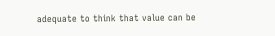adequate to think that value can be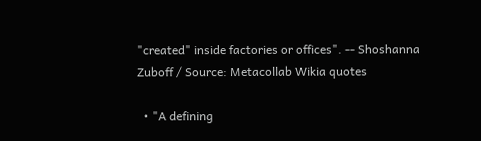"created" inside factories or offices". -- Shoshanna Zuboff / Source: Metacollab Wikia quotes

  • "A defining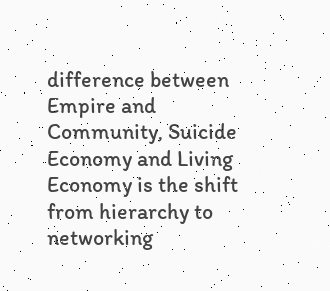difference between Empire and Community, Suicide Economy and Living Economy is the shift from hierarchy to networking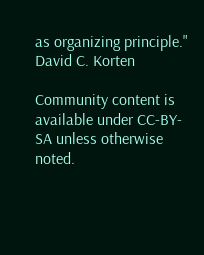as organizing principle." David C. Korten

Community content is available under CC-BY-SA unless otherwise noted.